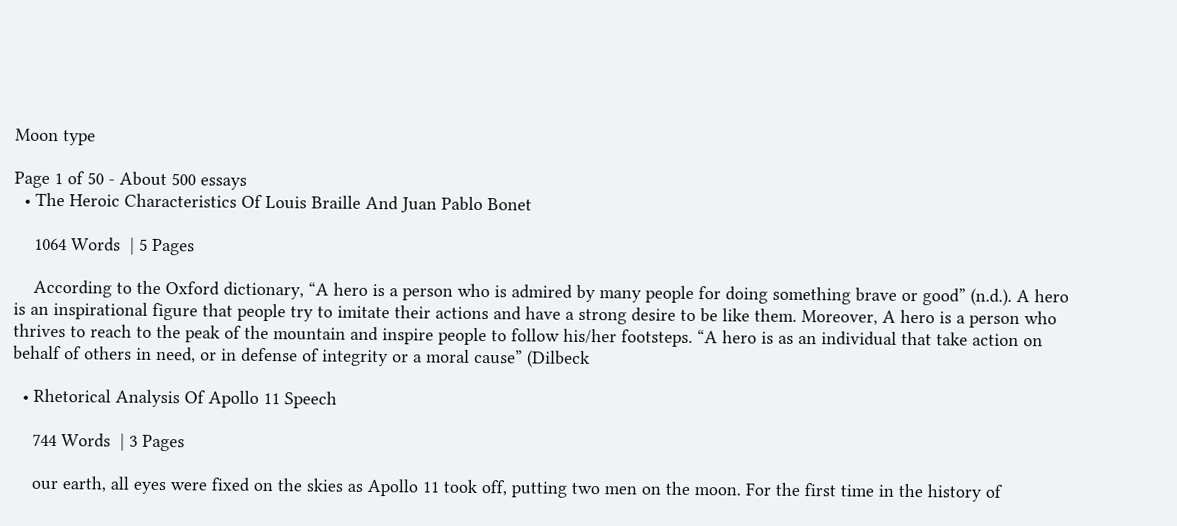Moon type

Page 1 of 50 - About 500 essays
  • The Heroic Characteristics Of Louis Braille And Juan Pablo Bonet

    1064 Words  | 5 Pages

    According to the Oxford dictionary, “A hero is a person who is admired by many people for doing something brave or good” (n.d.). A hero is an inspirational figure that people try to imitate their actions and have a strong desire to be like them. Moreover, A hero is a person who thrives to reach to the peak of the mountain and inspire people to follow his/her footsteps. “A hero is as an individual that take action on behalf of others in need, or in defense of integrity or a moral cause” (Dilbeck

  • Rhetorical Analysis Of Apollo 11 Speech

    744 Words  | 3 Pages

    our earth, all eyes were fixed on the skies as Apollo 11 took off, putting two men on the moon. For the first time in the history of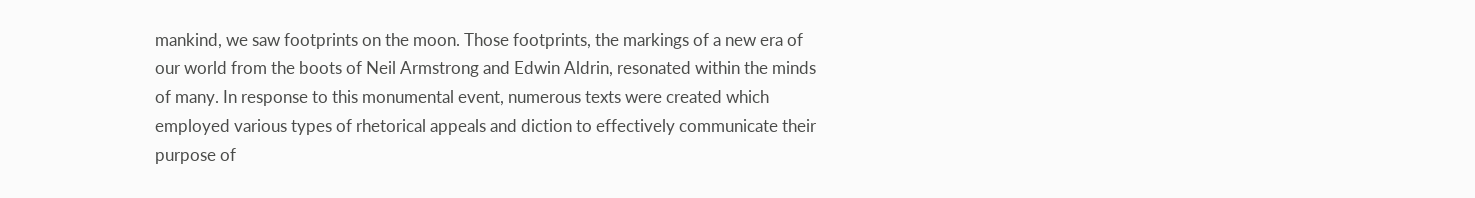mankind, we saw footprints on the moon. Those footprints, the markings of a new era of our world from the boots of Neil Armstrong and Edwin Aldrin, resonated within the minds of many. In response to this monumental event, numerous texts were created which employed various types of rhetorical appeals and diction to effectively communicate their purpose of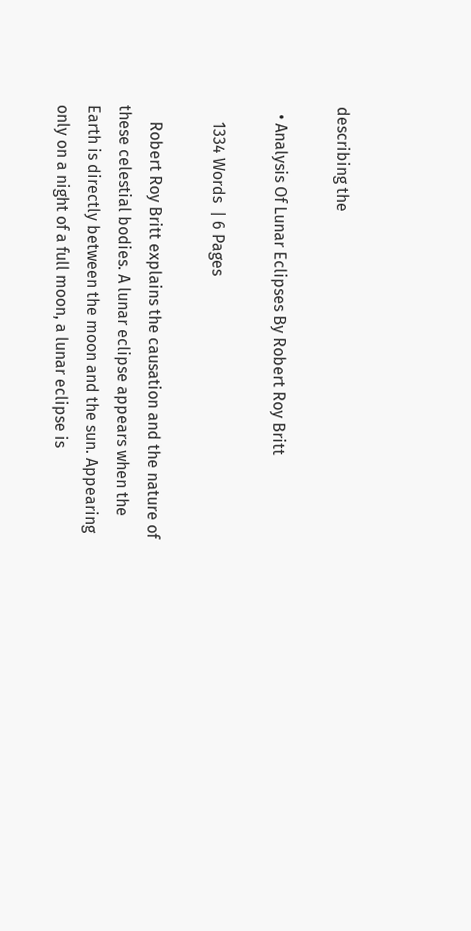describing the

  • Analysis Of Lunar Eclipses By Robert Roy Britt

    1334 Words  | 6 Pages

    Robert Roy Britt explains the causation and the nature of these celestial bodies. A lunar eclipse appears when the Earth is directly between the moon and the sun. Appearing only on a night of a full moon, a lunar eclipse is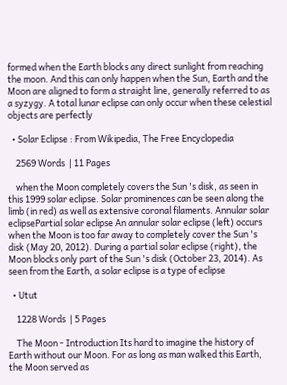formed when the Earth blocks any direct sunlight from reaching the moon. And this can only happen when the Sun, Earth and the Moon are aligned to form a straight line, generally referred to as a syzygy. A total lunar eclipse can only occur when these celestial objects are perfectly

  • Solar Eclipse : From Wikipedia, The Free Encyclopedia

    2569 Words  | 11 Pages

    when the Moon completely covers the Sun 's disk, as seen in this 1999 solar eclipse. Solar prominences can be seen along the limb (in red) as well as extensive coronal filaments. Annular solar eclipsePartial solar eclipse An annular solar eclipse (left) occurs when the Moon is too far away to completely cover the Sun 's disk (May 20, 2012). During a partial solar eclipse (right), the Moon blocks only part of the Sun 's disk (October 23, 2014). As seen from the Earth, a solar eclipse is a type of eclipse

  • Utut

    1228 Words  | 5 Pages

    The Moon - Introduction Its hard to imagine the history of Earth without our Moon. For as long as man walked this Earth, the Moon served as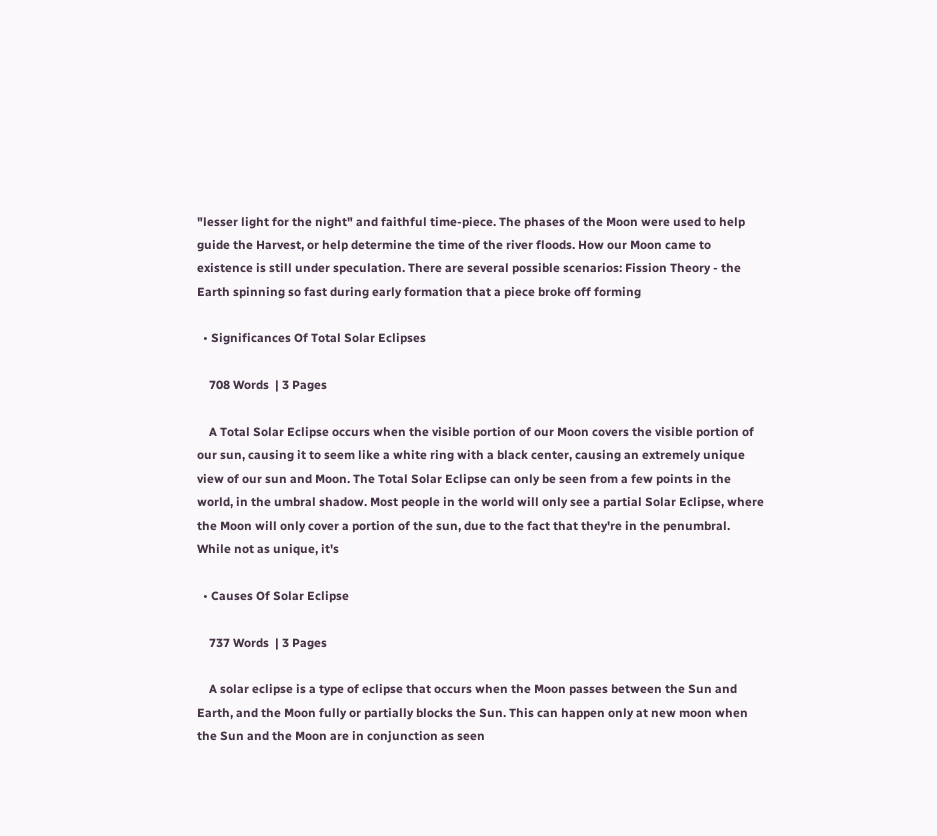"lesser light for the night" and faithful time-piece. The phases of the Moon were used to help guide the Harvest, or help determine the time of the river floods. How our Moon came to existence is still under speculation. There are several possible scenarios: Fission Theory - the Earth spinning so fast during early formation that a piece broke off forming

  • Significances Of Total Solar Eclipses

    708 Words  | 3 Pages

    A Total Solar Eclipse occurs when the visible portion of our Moon covers the visible portion of our sun, causing it to seem like a white ring with a black center, causing an extremely unique view of our sun and Moon. The Total Solar Eclipse can only be seen from a few points in the world, in the umbral shadow. Most people in the world will only see a partial Solar Eclipse, where the Moon will only cover a portion of the sun, due to the fact that they're in the penumbral. While not as unique, it's

  • Causes Of Solar Eclipse

    737 Words  | 3 Pages

    A solar eclipse is a type of eclipse that occurs when the Moon passes between the Sun and Earth, and the Moon fully or partially blocks the Sun. This can happen only at new moon when the Sun and the Moon are in conjunction as seen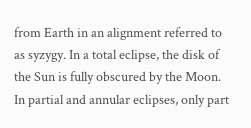from Earth in an alignment referred to as syzygy. In a total eclipse, the disk of the Sun is fully obscured by the Moon. In partial and annular eclipses, only part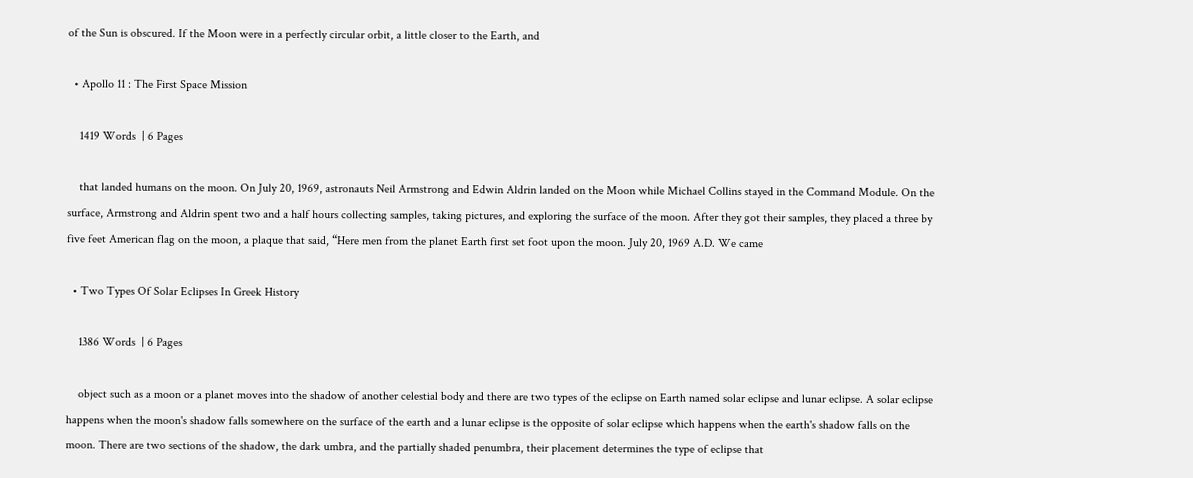of the Sun is obscured. If the Moon were in a perfectly circular orbit, a little closer to the Earth, and

  • Apollo 11 : The First Space Mission

    1419 Words  | 6 Pages

    that landed humans on the moon. On July 20, 1969, astronauts Neil Armstrong and Edwin Aldrin landed on the Moon while Michael Collins stayed in the Command Module. On the surface, Armstrong and Aldrin spent two and a half hours collecting samples, taking pictures, and exploring the surface of the moon. After they got their samples, they placed a three by five feet American flag on the moon, a plaque that said, “Here men from the planet Earth first set foot upon the moon. July 20, 1969 A.D. We came

  • Two Types Of Solar Eclipses In Greek History

    1386 Words  | 6 Pages

    object such as a moon or a planet moves into the shadow of another celestial body and there are two types of the eclipse on Earth named solar eclipse and lunar eclipse. A solar eclipse happens when the moon's shadow falls somewhere on the surface of the earth and a lunar eclipse is the opposite of solar eclipse which happens when the earth's shadow falls on the moon. There are two sections of the shadow, the dark umbra, and the partially shaded penumbra, their placement determines the type of eclipse that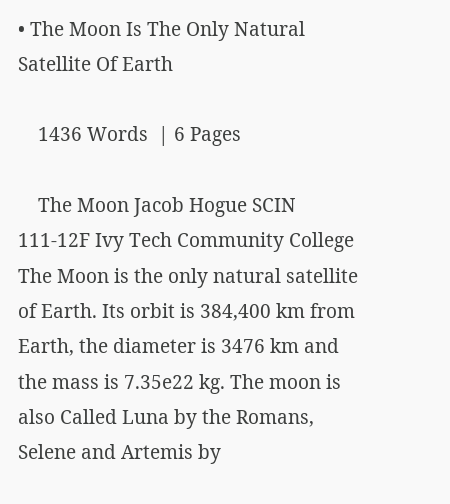• The Moon Is The Only Natural Satellite Of Earth

    1436 Words  | 6 Pages

    The Moon Jacob Hogue SCIN 111-12F Ivy Tech Community College The Moon is the only natural satellite of Earth. Its orbit is 384,400 km from Earth, the diameter is 3476 km and the mass is 7.35e22 kg. The moon is also Called Luna by the Romans, Selene and Artemis by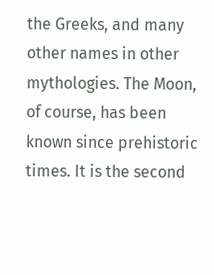the Greeks, and many other names in other mythologies. The Moon, of course, has been known since prehistoric times. It is the second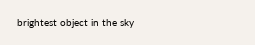brightest object in the sky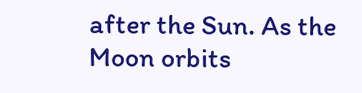after the Sun. As the Moon orbits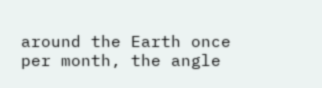around the Earth once per month, the angle